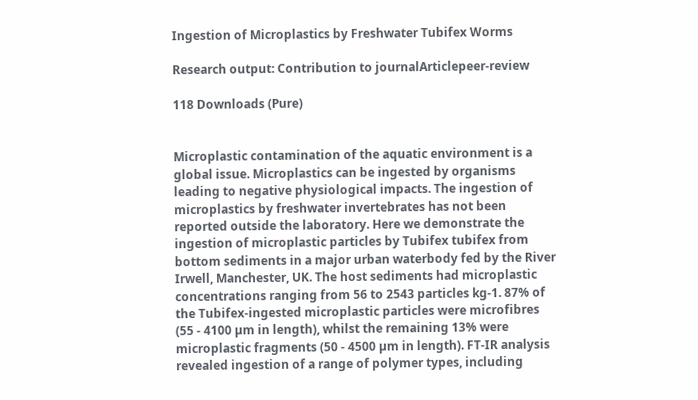Ingestion of Microplastics by Freshwater Tubifex Worms

Research output: Contribution to journalArticlepeer-review

118 Downloads (Pure)


Microplastic contamination of the aquatic environment is a global issue. Microplastics can be ingested by organisms leading to negative physiological impacts. The ingestion of microplastics by freshwater invertebrates has not been reported outside the laboratory. Here we demonstrate the ingestion of microplastic particles by Tubifex tubifex from bottom sediments in a major urban waterbody fed by the River Irwell, Manchester, UK. The host sediments had microplastic concentrations ranging from 56 to 2543 particles kg-1. 87% of the Tubifex-ingested microplastic particles were microfibres (55 - 4100 µm in length), whilst the remaining 13% were microplastic fragments (50 - 4500 µm in length). FT-IR analysis revealed ingestion of a range of polymer types, including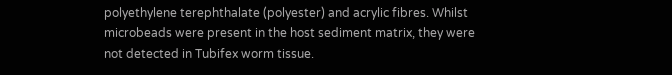polyethylene terephthalate (polyester) and acrylic fibres. Whilst microbeads were present in the host sediment matrix, they were not detected in Tubifex worm tissue.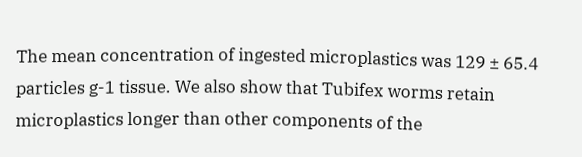The mean concentration of ingested microplastics was 129 ± 65.4 particles g-1 tissue. We also show that Tubifex worms retain microplastics longer than other components of the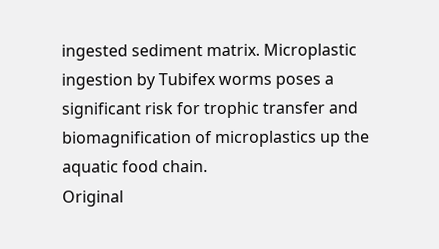ingested sediment matrix. Microplastic ingestion by Tubifex worms poses a significant risk for trophic transfer and biomagnification of microplastics up the aquatic food chain.
Original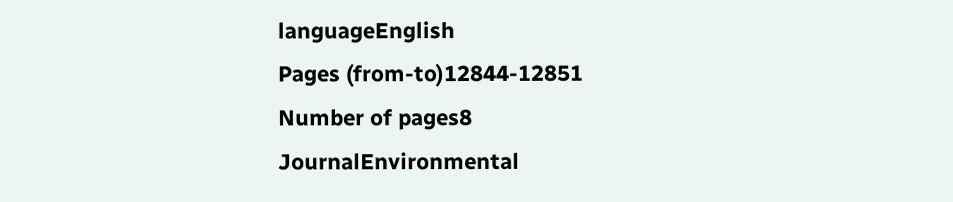languageEnglish
Pages (from-to)12844-12851
Number of pages8
JournalEnvironmental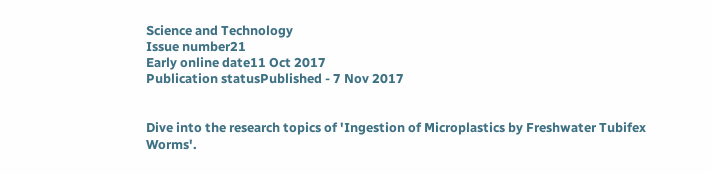Science and Technology
Issue number21
Early online date11 Oct 2017
Publication statusPublished - 7 Nov 2017


Dive into the research topics of 'Ingestion of Microplastics by Freshwater Tubifex Worms'.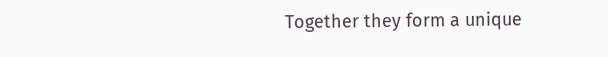Together they form a unique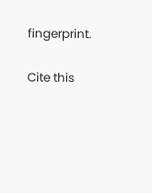fingerprint.

Cite this